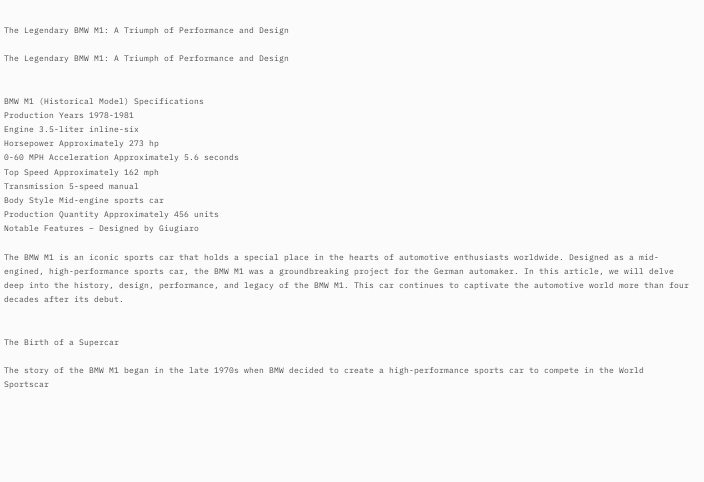The Legendary BMW M1: A Triumph of Performance and Design

The Legendary BMW M1: A Triumph of Performance and Design


BMW M1 (Historical Model) Specifications
Production Years 1978-1981
Engine 3.5-liter inline-six
Horsepower Approximately 273 hp
0-60 MPH Acceleration Approximately 5.6 seconds
Top Speed Approximately 162 mph
Transmission 5-speed manual
Body Style Mid-engine sports car
Production Quantity Approximately 456 units
Notable Features – Designed by Giugiaro

The BMW M1 is an iconic sports car that holds a special place in the hearts of automotive enthusiasts worldwide. Designed as a mid-engined, high-performance sports car, the BMW M1 was a groundbreaking project for the German automaker. In this article, we will delve deep into the history, design, performance, and legacy of the BMW M1. This car continues to captivate the automotive world more than four decades after its debut.


The Birth of a Supercar

The story of the BMW M1 began in the late 1970s when BMW decided to create a high-performance sports car to compete in the World Sportscar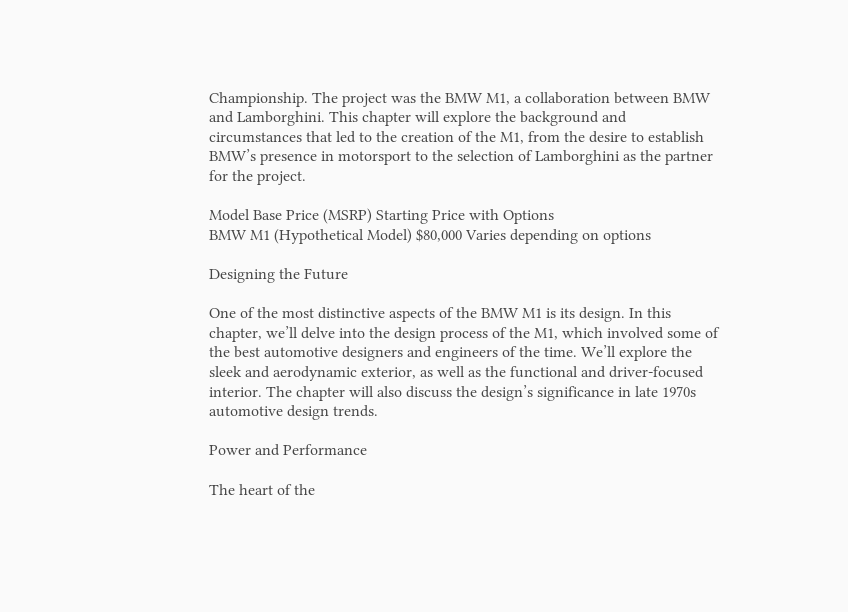Championship. The project was the BMW M1, a collaboration between BMW and Lamborghini. This chapter will explore the background and circumstances that led to the creation of the M1, from the desire to establish BMW’s presence in motorsport to the selection of Lamborghini as the partner for the project.

Model Base Price (MSRP) Starting Price with Options
BMW M1 (Hypothetical Model) $80,000 Varies depending on options

Designing the Future

One of the most distinctive aspects of the BMW M1 is its design. In this chapter, we’ll delve into the design process of the M1, which involved some of the best automotive designers and engineers of the time. We’ll explore the sleek and aerodynamic exterior, as well as the functional and driver-focused interior. The chapter will also discuss the design’s significance in late 1970s automotive design trends.

Power and Performance

The heart of the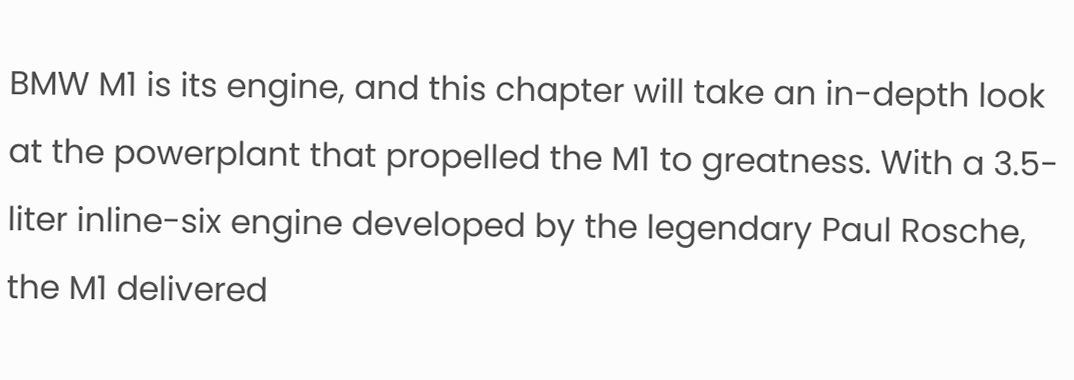BMW M1 is its engine, and this chapter will take an in-depth look at the powerplant that propelled the M1 to greatness. With a 3.5-liter inline-six engine developed by the legendary Paul Rosche, the M1 delivered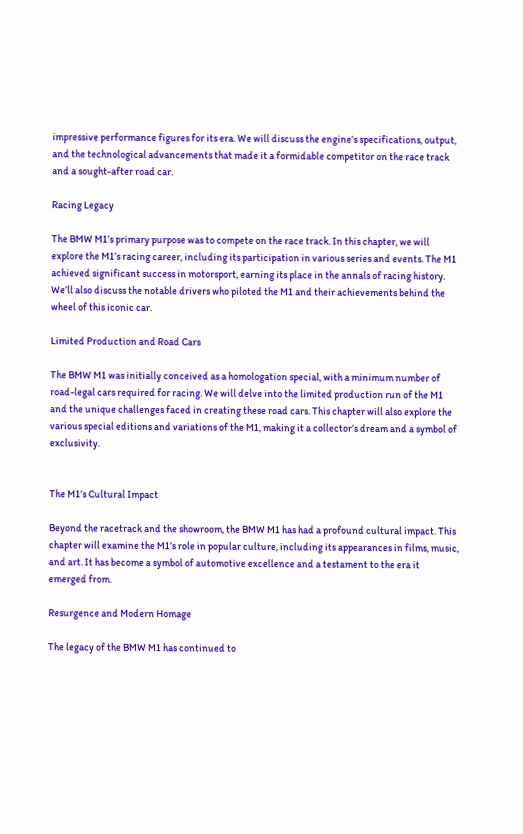impressive performance figures for its era. We will discuss the engine’s specifications, output, and the technological advancements that made it a formidable competitor on the race track and a sought-after road car.

Racing Legacy

The BMW M1’s primary purpose was to compete on the race track. In this chapter, we will explore the M1’s racing career, including its participation in various series and events. The M1 achieved significant success in motorsport, earning its place in the annals of racing history. We’ll also discuss the notable drivers who piloted the M1 and their achievements behind the wheel of this iconic car.

Limited Production and Road Cars

The BMW M1 was initially conceived as a homologation special, with a minimum number of road-legal cars required for racing. We will delve into the limited production run of the M1 and the unique challenges faced in creating these road cars. This chapter will also explore the various special editions and variations of the M1, making it a collector’s dream and a symbol of exclusivity.


The M1’s Cultural Impact

Beyond the racetrack and the showroom, the BMW M1 has had a profound cultural impact. This chapter will examine the M1’s role in popular culture, including its appearances in films, music, and art. It has become a symbol of automotive excellence and a testament to the era it emerged from.

Resurgence and Modern Homage

The legacy of the BMW M1 has continued to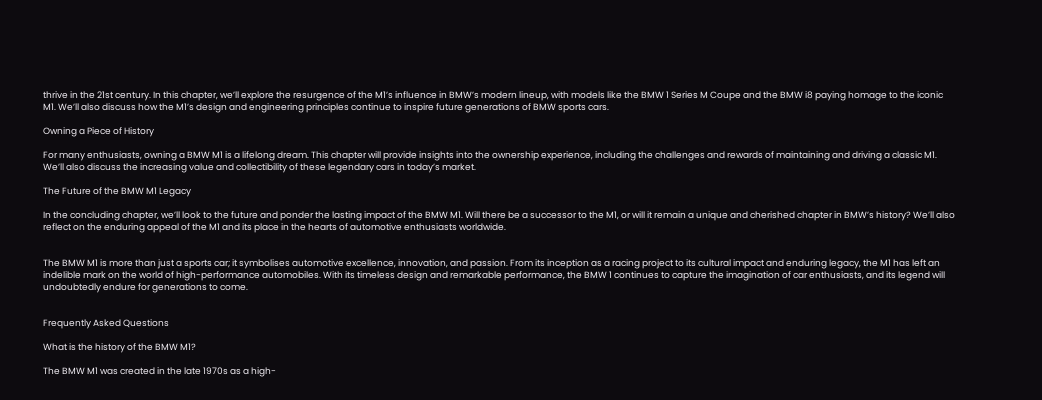thrive in the 21st century. In this chapter, we’ll explore the resurgence of the M1’s influence in BMW’s modern lineup, with models like the BMW 1 Series M Coupe and the BMW i8 paying homage to the iconic M1. We’ll also discuss how the M1’s design and engineering principles continue to inspire future generations of BMW sports cars.

Owning a Piece of History

For many enthusiasts, owning a BMW M1 is a lifelong dream. This chapter will provide insights into the ownership experience, including the challenges and rewards of maintaining and driving a classic M1. We’ll also discuss the increasing value and collectibility of these legendary cars in today’s market.

The Future of the BMW M1 Legacy

In the concluding chapter, we’ll look to the future and ponder the lasting impact of the BMW M1. Will there be a successor to the M1, or will it remain a unique and cherished chapter in BMW’s history? We’ll also reflect on the enduring appeal of the M1 and its place in the hearts of automotive enthusiasts worldwide.


The BMW M1 is more than just a sports car; it symbolises automotive excellence, innovation, and passion. From its inception as a racing project to its cultural impact and enduring legacy, the M1 has left an indelible mark on the world of high-performance automobiles. With its timeless design and remarkable performance, the BMW 1 continues to capture the imagination of car enthusiasts, and its legend will undoubtedly endure for generations to come.


Frequently Asked Questions

What is the history of the BMW M1?

The BMW M1 was created in the late 1970s as a high-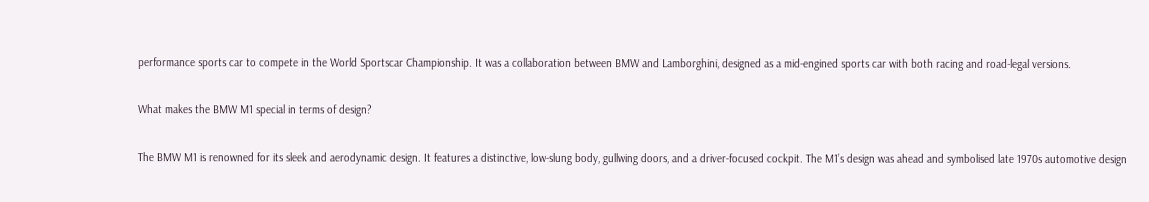performance sports car to compete in the World Sportscar Championship. It was a collaboration between BMW and Lamborghini, designed as a mid-engined sports car with both racing and road-legal versions.

What makes the BMW M1 special in terms of design?

The BMW M1 is renowned for its sleek and aerodynamic design. It features a distinctive, low-slung body, gullwing doors, and a driver-focused cockpit. The M1’s design was ahead and symbolised late 1970s automotive design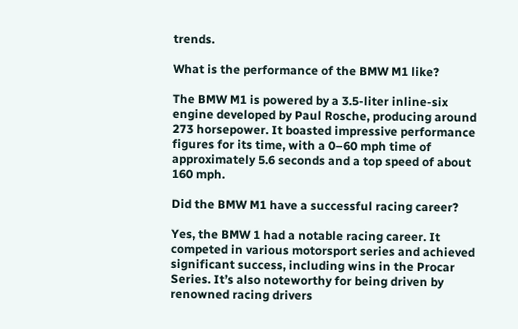trends.

What is the performance of the BMW M1 like?

The BMW M1 is powered by a 3.5-liter inline-six engine developed by Paul Rosche, producing around 273 horsepower. It boasted impressive performance figures for its time, with a 0–60 mph time of approximately 5.6 seconds and a top speed of about 160 mph.

Did the BMW M1 have a successful racing career?

Yes, the BMW 1 had a notable racing career. It competed in various motorsport series and achieved significant success, including wins in the Procar Series. It’s also noteworthy for being driven by renowned racing drivers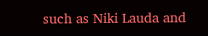such as Niki Lauda and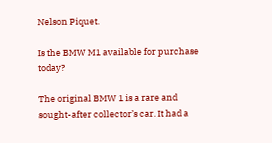Nelson Piquet.

Is the BMW M1 available for purchase today?

The original BMW 1 is a rare and sought-after collector’s car. It had a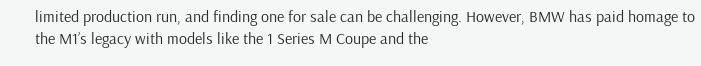limited production run, and finding one for sale can be challenging. However, BMW has paid homage to the M1’s legacy with models like the 1 Series M Coupe and the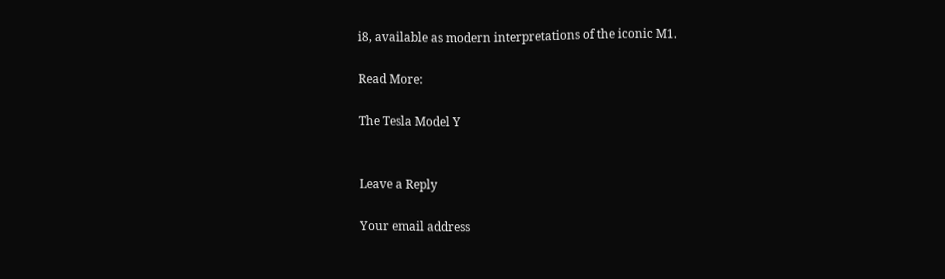i8, available as modern interpretations of the iconic M1.

Read More:

The Tesla Model Y


Leave a Reply

Your email address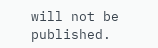will not be published.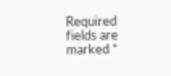Required fields are marked *